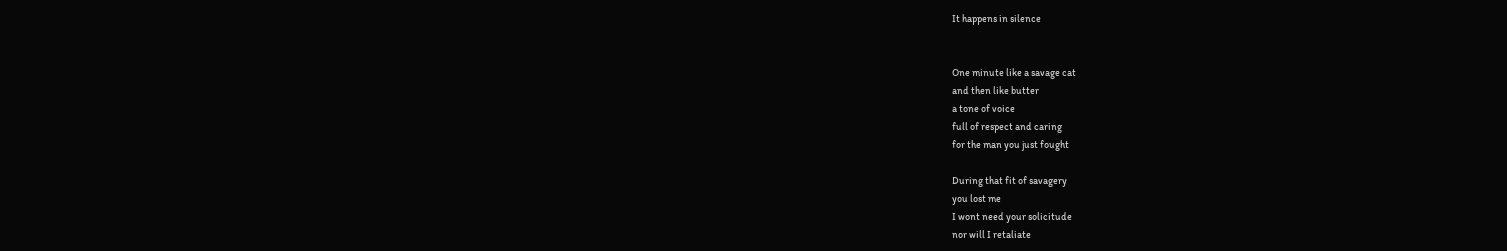It happens in silence


One minute like a savage cat
and then like butter
a tone of voice
full of respect and caring
for the man you just fought

During that fit of savagery
you lost me
I wont need your solicitude
nor will I retaliate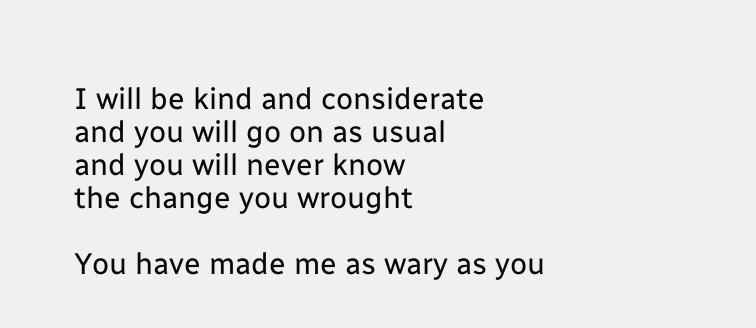I will be kind and considerate
and you will go on as usual
and you will never know
the change you wrought

You have made me as wary as you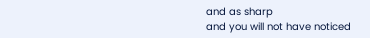and as sharp
and you will not have noticed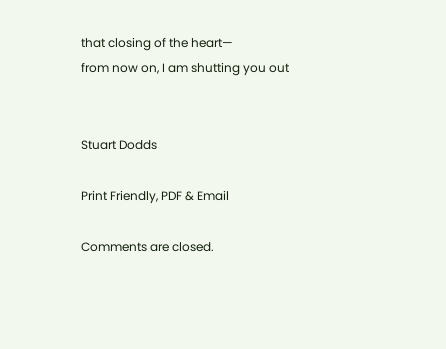that closing of the heart—
from now on, I am shutting you out


Stuart Dodds

Print Friendly, PDF & Email

Comments are closed.